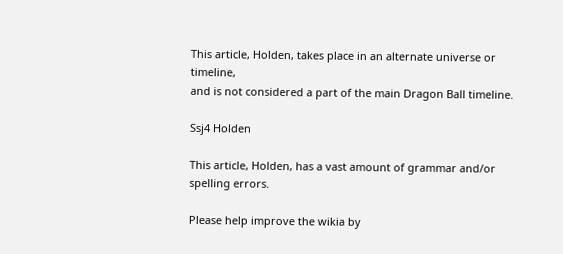This article, Holden, takes place in an alternate universe or timeline,
and is not considered a part of the main Dragon Ball timeline.

Ssj4 Holden

This article, Holden, has a vast amount of grammar and/or spelling errors.

Please help improve the wikia by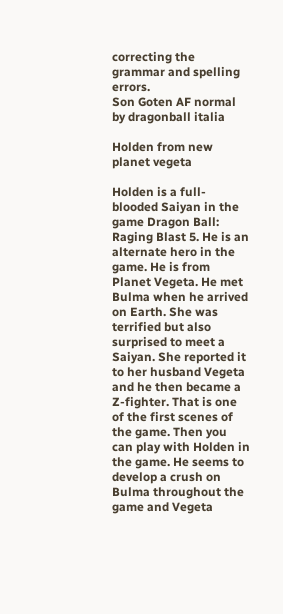correcting the grammar and spelling errors.
Son Goten AF normal by dragonball italia

Holden from new planet vegeta

Holden is a full-blooded Saiyan in the game Dragon Ball: Raging Blast 5. He is an alternate hero in the game. He is from Planet Vegeta. He met Bulma when he arrived on Earth. She was terrified but also surprised to meet a Saiyan. She reported it to her husband Vegeta and he then became a Z-fighter. That is one of the first scenes of the game. Then you can play with Holden in the game. He seems to develop a crush on Bulma throughout the game and Vegeta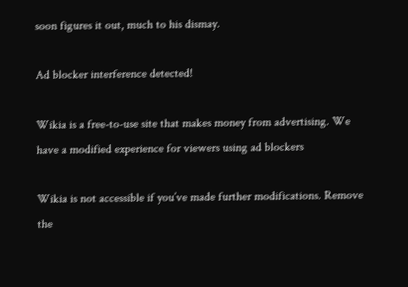soon figures it out, much to his dismay.

Ad blocker interference detected!

Wikia is a free-to-use site that makes money from advertising. We have a modified experience for viewers using ad blockers

Wikia is not accessible if you’ve made further modifications. Remove the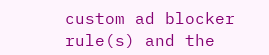custom ad blocker rule(s) and the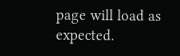page will load as expected.